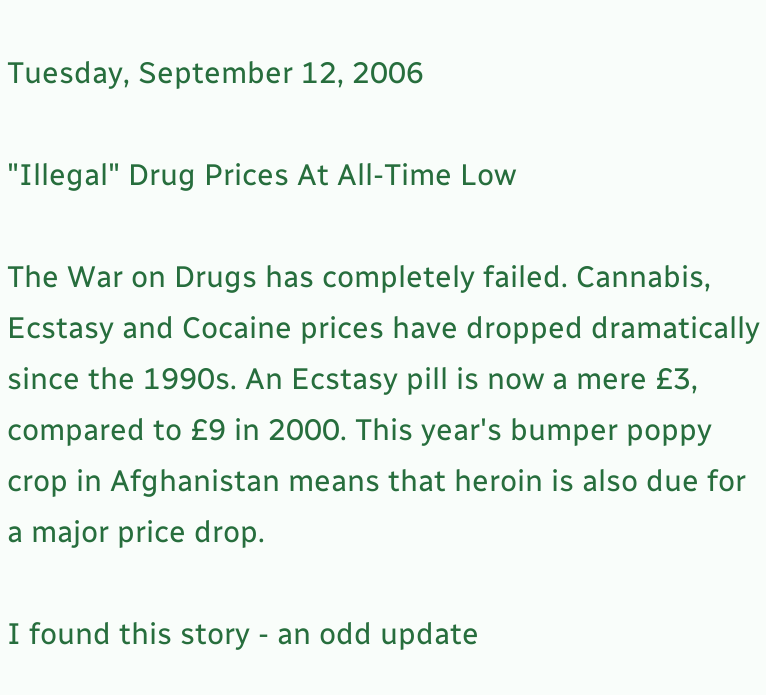Tuesday, September 12, 2006

"Illegal" Drug Prices At All-Time Low

The War on Drugs has completely failed. Cannabis, Ecstasy and Cocaine prices have dropped dramatically since the 1990s. An Ecstasy pill is now a mere £3, compared to £9 in 2000. This year's bumper poppy crop in Afghanistan means that heroin is also due for a major price drop.

I found this story - an odd update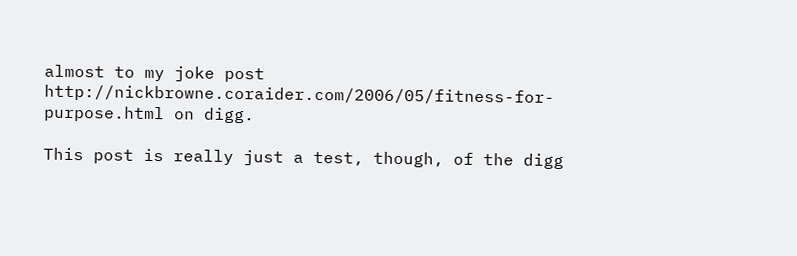almost to my joke post http://nickbrowne.coraider.com/2006/05/fitness-for-purpose.html on digg.

This post is really just a test, though, of the digg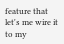feature that let's me wire it to my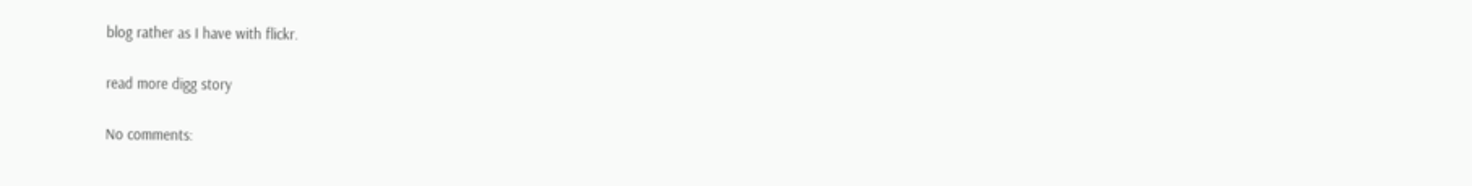blog rather as I have with flickr.

read more digg story

No comments: